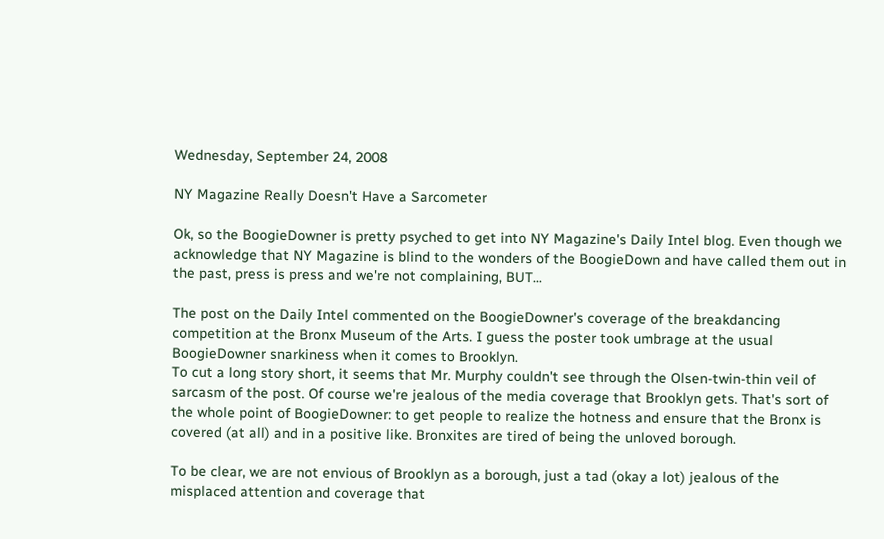Wednesday, September 24, 2008

NY Magazine Really Doesn't Have a Sarcometer

Ok, so the BoogieDowner is pretty psyched to get into NY Magazine's Daily Intel blog. Even though we acknowledge that NY Magazine is blind to the wonders of the BoogieDown and have called them out in the past, press is press and we're not complaining, BUT...

The post on the Daily Intel commented on the BoogieDowner's coverage of the breakdancing competition at the Bronx Museum of the Arts. I guess the poster took umbrage at the usual BoogieDowner snarkiness when it comes to Brooklyn.
To cut a long story short, it seems that Mr. Murphy couldn't see through the Olsen-twin-thin veil of sarcasm of the post. Of course we're jealous of the media coverage that Brooklyn gets. That's sort of the whole point of BoogieDowner: to get people to realize the hotness and ensure that the Bronx is covered (at all) and in a positive like. Bronxites are tired of being the unloved borough.

To be clear, we are not envious of Brooklyn as a borough, just a tad (okay a lot) jealous of the misplaced attention and coverage that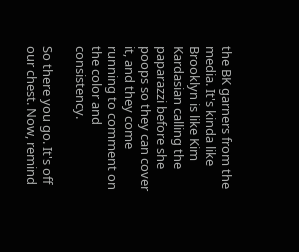the BK garners from the media. It's kinda like Brooklyn is like Kim Kardasian calling the paparazzi before she poops so they can cover it, and they come running to comment on the color and consistency.

So there you go. It's off our chest. Now, remind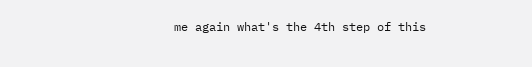me again what's the 4th step of this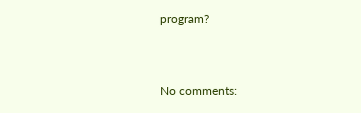program?


No comments: